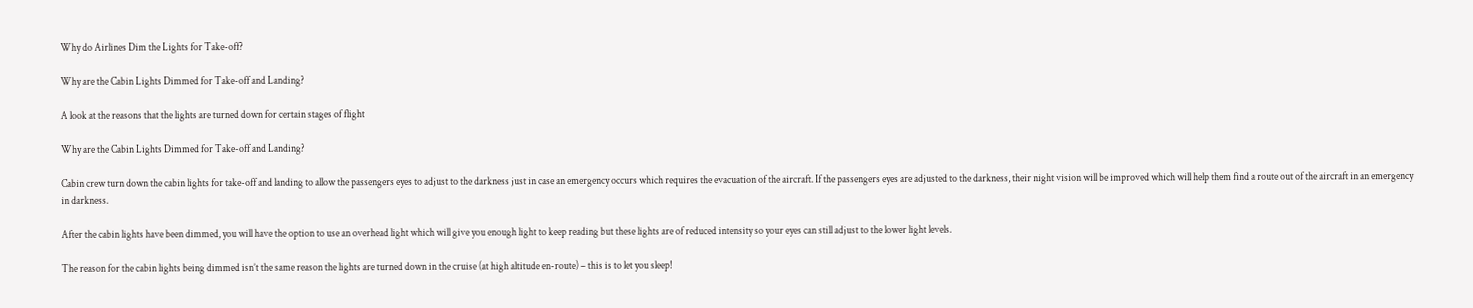Why do Airlines Dim the Lights for Take-off?

Why are the Cabin Lights Dimmed for Take-off and Landing?

A look at the reasons that the lights are turned down for certain stages of flight

Why are the Cabin Lights Dimmed for Take-off and Landing?

Cabin crew turn down the cabin lights for take-off and landing to allow the passengers eyes to adjust to the darkness just in case an emergency occurs which requires the evacuation of the aircraft. If the passengers eyes are adjusted to the darkness, their night vision will be improved which will help them find a route out of the aircraft in an emergency in darkness.

After the cabin lights have been dimmed, you will have the option to use an overhead light which will give you enough light to keep reading but these lights are of reduced intensity so your eyes can still adjust to the lower light levels.

The reason for the cabin lights being dimmed isn’t the same reason the lights are turned down in the cruise (at high altitude en-route) – this is to let you sleep!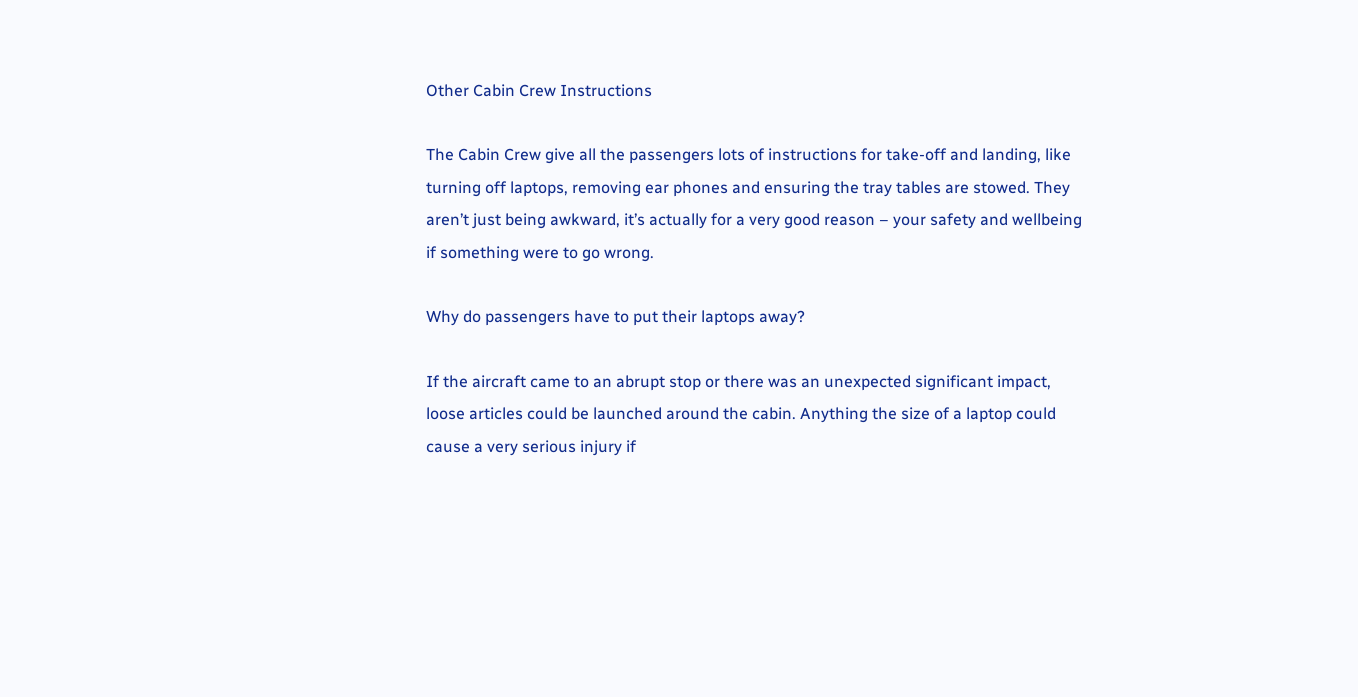Other Cabin Crew Instructions

The Cabin Crew give all the passengers lots of instructions for take-off and landing, like turning off laptops, removing ear phones and ensuring the tray tables are stowed. They aren’t just being awkward, it’s actually for a very good reason – your safety and wellbeing if something were to go wrong.

Why do passengers have to put their laptops away?

If the aircraft came to an abrupt stop or there was an unexpected significant impact, loose articles could be launched around the cabin. Anything the size of a laptop could cause a very serious injury if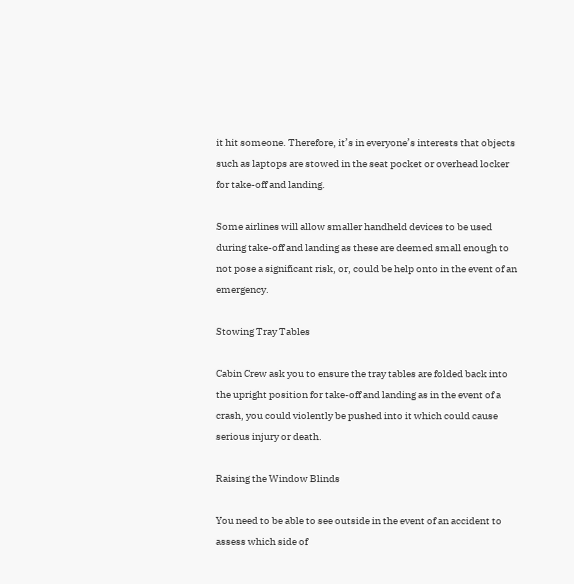it hit someone. Therefore, it’s in everyone’s interests that objects such as laptops are stowed in the seat pocket or overhead locker for take-off and landing.

Some airlines will allow smaller handheld devices to be used during take-off and landing as these are deemed small enough to not pose a significant risk, or, could be help onto in the event of an emergency.

Stowing Tray Tables

Cabin Crew ask you to ensure the tray tables are folded back into the upright position for take-off and landing as in the event of a crash, you could violently be pushed into it which could cause serious injury or death.

Raising the Window Blinds

You need to be able to see outside in the event of an accident to assess which side of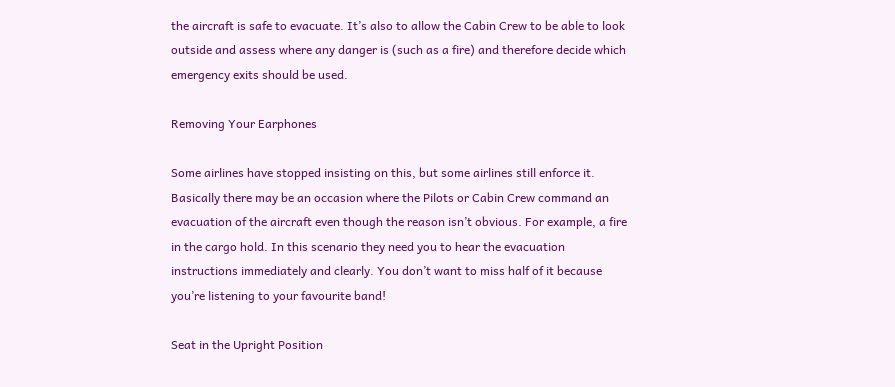the aircraft is safe to evacuate. It’s also to allow the Cabin Crew to be able to look outside and assess where any danger is (such as a fire) and therefore decide which emergency exits should be used.

Removing Your Earphones

Some airlines have stopped insisting on this, but some airlines still enforce it. Basically there may be an occasion where the Pilots or Cabin Crew command an evacuation of the aircraft even though the reason isn’t obvious. For example, a fire in the cargo hold. In this scenario they need you to hear the evacuation instructions immediately and clearly. You don’t want to miss half of it because you’re listening to your favourite band!

Seat in the Upright Position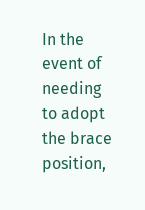In the event of needing to adopt the brace position,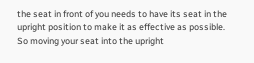the seat in front of you needs to have its seat in the upright position to make it as effective as possible. So moving your seat into the upright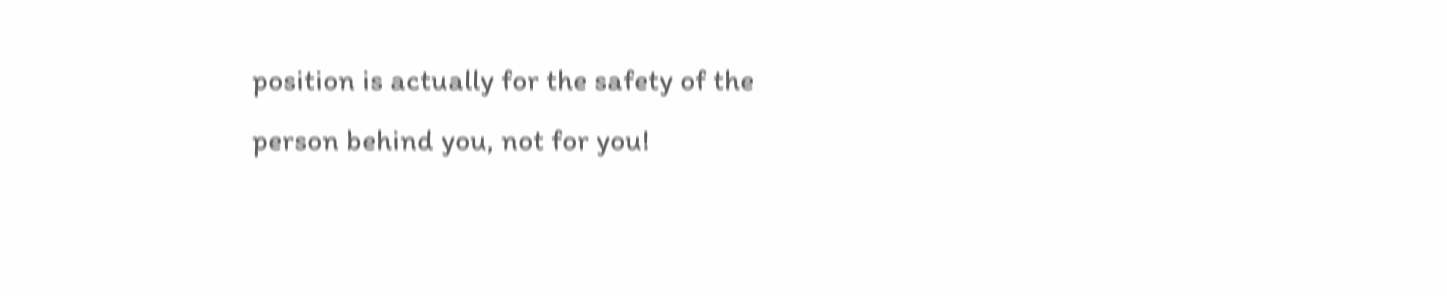position is actually for the safety of the person behind you, not for you!